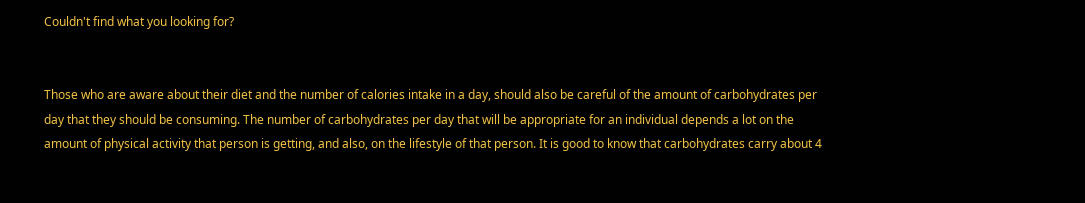Couldn't find what you looking for?


Those who are aware about their diet and the number of calories intake in a day, should also be careful of the amount of carbohydrates per day that they should be consuming. The number of carbohydrates per day that will be appropriate for an individual depends a lot on the amount of physical activity that person is getting, and also, on the lifestyle of that person. It is good to know that carbohydrates carry about 4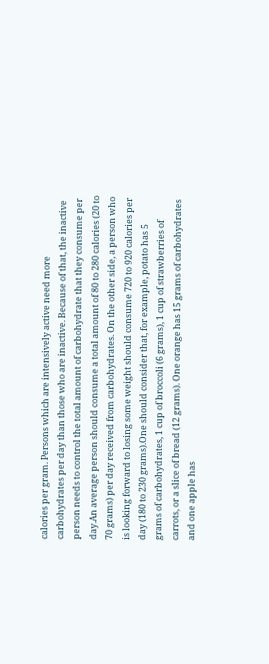calories per gram. Persons which are intensively active need more carbohydrates per day than those who are inactive. Because of that, the inactive person needs to control the total amount of carbohydrate that they consume per day.An average person should consume a total amount of 80 to 280 calories (20 to 70 grams) per day received from carbohydrates. On the other side, a person who is looking forward to losing some weight should consume 720 to 920 calories per day (180 to 230 grams).One should consider that, for example, potato has 5 grams of carbohydrates, 1 cup of broccoli (6 grams), 1 cup of strawberries of carrots, or a slice of bread (12 grams). One orange has 15 grams of carbohydrates and one apple has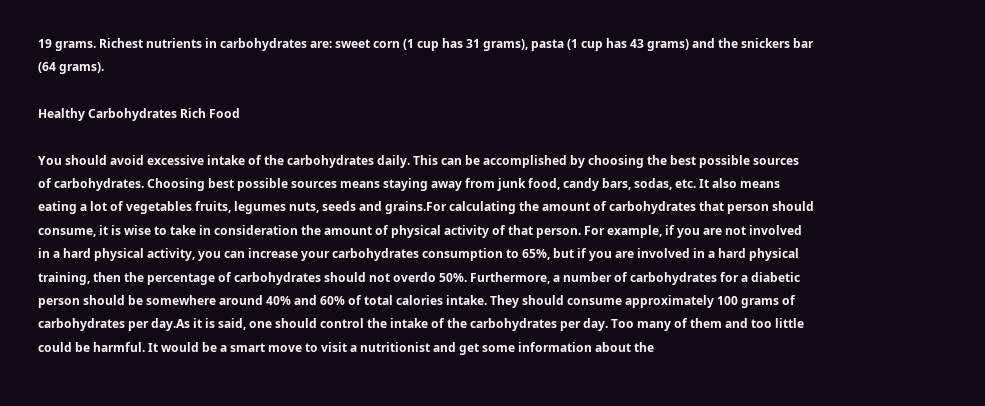19 grams. Richest nutrients in carbohydrates are: sweet corn (1 cup has 31 grams), pasta (1 cup has 43 grams) and the snickers bar (64 grams).

Healthy Carbohydrates Rich Food

You should avoid excessive intake of the carbohydrates daily. This can be accomplished by choosing the best possible sources of carbohydrates. Choosing best possible sources means staying away from junk food, candy bars, sodas, etc. It also means eating a lot of vegetables fruits, legumes nuts, seeds and grains.For calculating the amount of carbohydrates that person should consume, it is wise to take in consideration the amount of physical activity of that person. For example, if you are not involved in a hard physical activity, you can increase your carbohydrates consumption to 65%, but if you are involved in a hard physical training, then the percentage of carbohydrates should not overdo 50%. Furthermore, a number of carbohydrates for a diabetic person should be somewhere around 40% and 60% of total calories intake. They should consume approximately 100 grams of carbohydrates per day.As it is said, one should control the intake of the carbohydrates per day. Too many of them and too little could be harmful. It would be a smart move to visit a nutritionist and get some information about the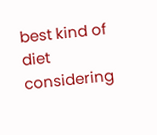best kind of diet considering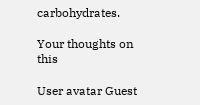carbohydrates.

Your thoughts on this

User avatar Guest